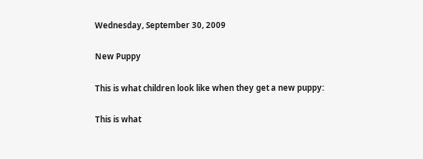Wednesday, September 30, 2009

New Puppy

This is what children look like when they get a new puppy:

This is what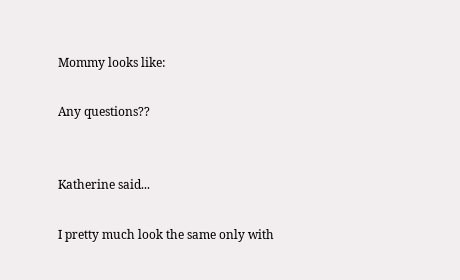Mommy looks like:

Any questions??


Katherine said...

I pretty much look the same only with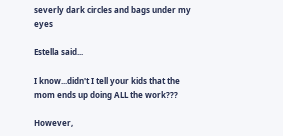severly dark circles and bags under my eyes

Estella said...

I know...didn't I tell your kids that the mom ends up doing ALL the work???

However,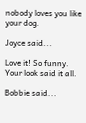nobody loves you like your dog.

Joyce said...

Love it! So funny. Your look said it all.

Bobbie said...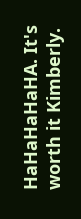HaHaHaHaHA. It's worth it Kimberly.